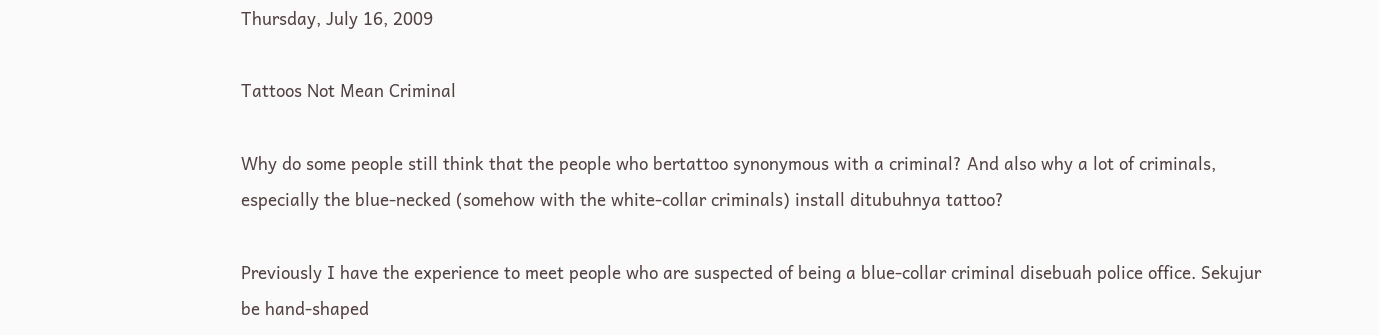Thursday, July 16, 2009

Tattoos Not Mean Criminal

Why do some people still think that the people who bertattoo synonymous with a criminal? And also why a lot of criminals, especially the blue-necked (somehow with the white-collar criminals) install ditubuhnya tattoo?

Previously I have the experience to meet people who are suspected of being a blue-collar criminal disebuah police office. Sekujur be hand-shaped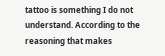tattoo is something I do not understand. According to the reasoning that makes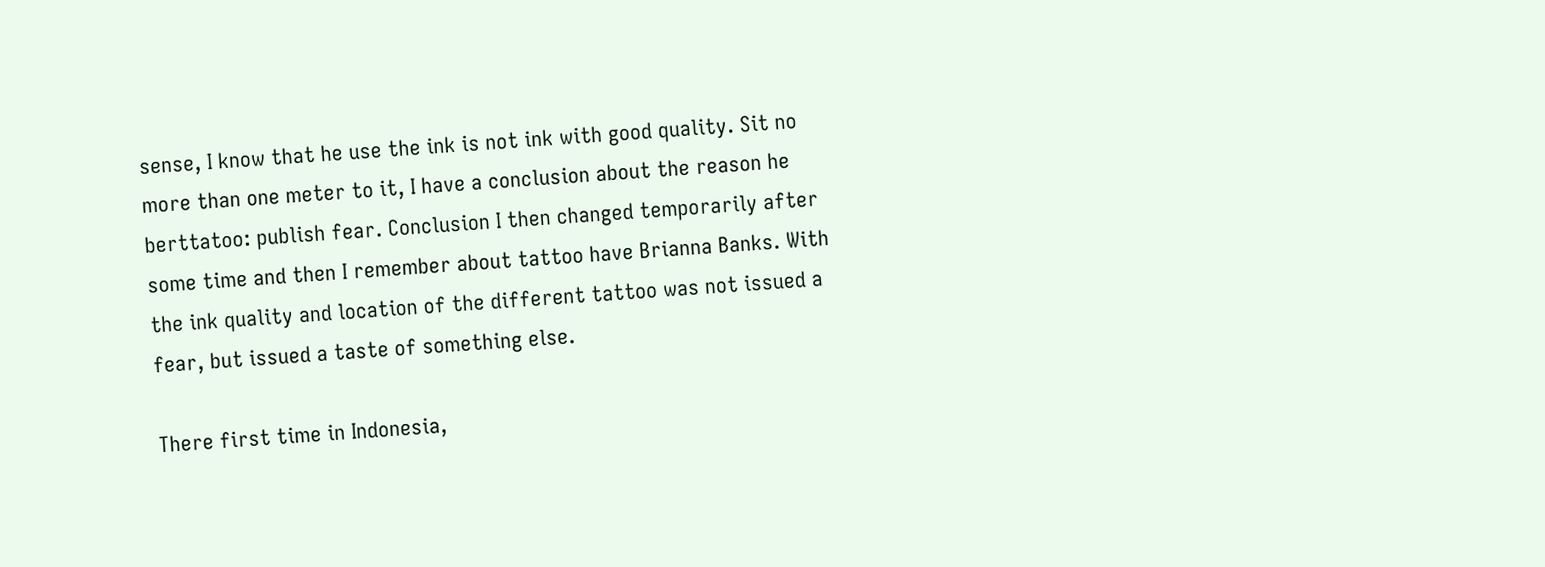sense, I know that he use the ink is not ink with good quality. Sit no more than one meter to it, I have a conclusion about the reason he berttatoo: publish fear. Conclusion I then changed temporarily after some time and then I remember about tattoo have Brianna Banks. With the ink quality and location of the different tattoo was not issued a fear, but issued a taste of something else.

There first time in Indonesia,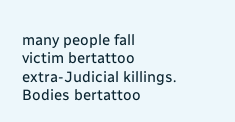many people fall victim bertattoo extra-Judicial killings. Bodies bertattoo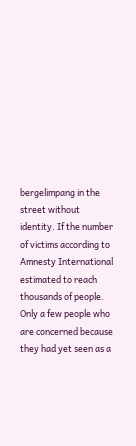bergelimpang in the street without identity. If the number of victims according to Amnesty International estimated to reach thousands of people. Only a few people who are concerned because they had yet seen as a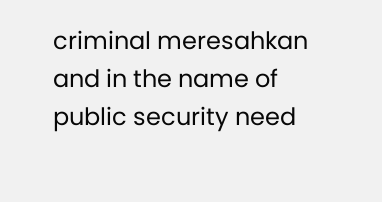criminal meresahkan and in the name of public security need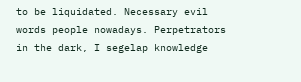to be liquidated. Necessary evil words people nowadays. Perpetrators in the dark, I segelap knowledge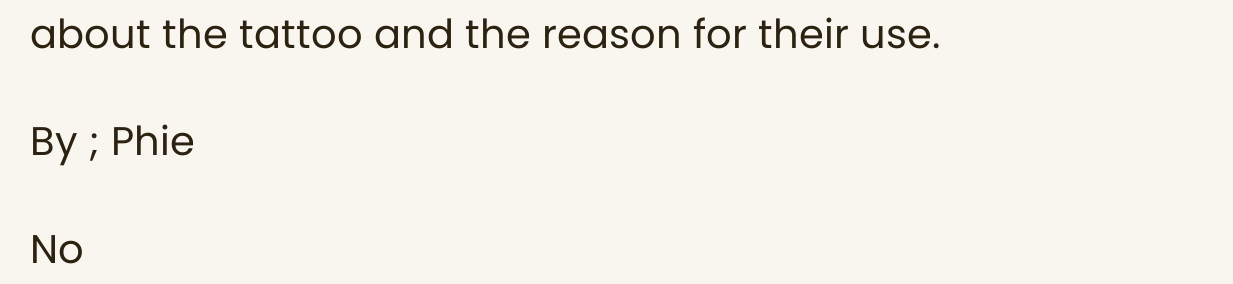about the tattoo and the reason for their use.

By ; Phie

No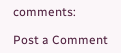comments:

Post a Comment